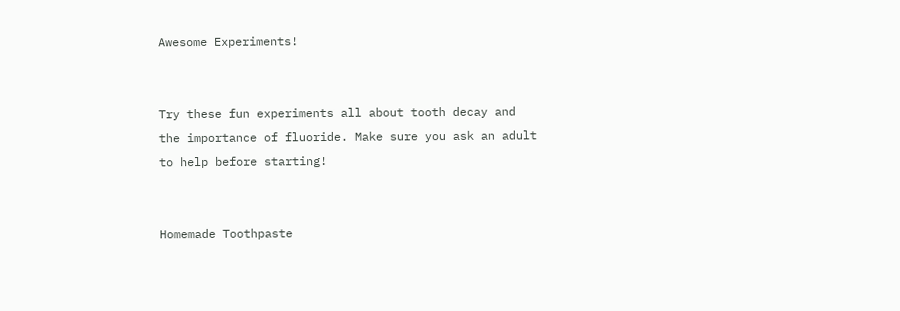Awesome Experiments!


Try these fun experiments all about tooth decay and the importance of fluoride. Make sure you ask an adult to help before starting!


Homemade Toothpaste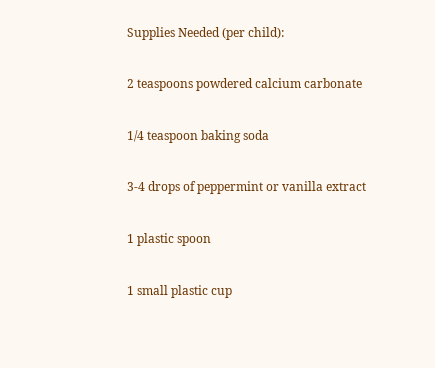Supplies Needed (per child):

2 teaspoons powdered calcium carbonate

1/4 teaspoon baking soda

3-4 drops of peppermint or vanilla extract

1 plastic spoon

1 small plastic cup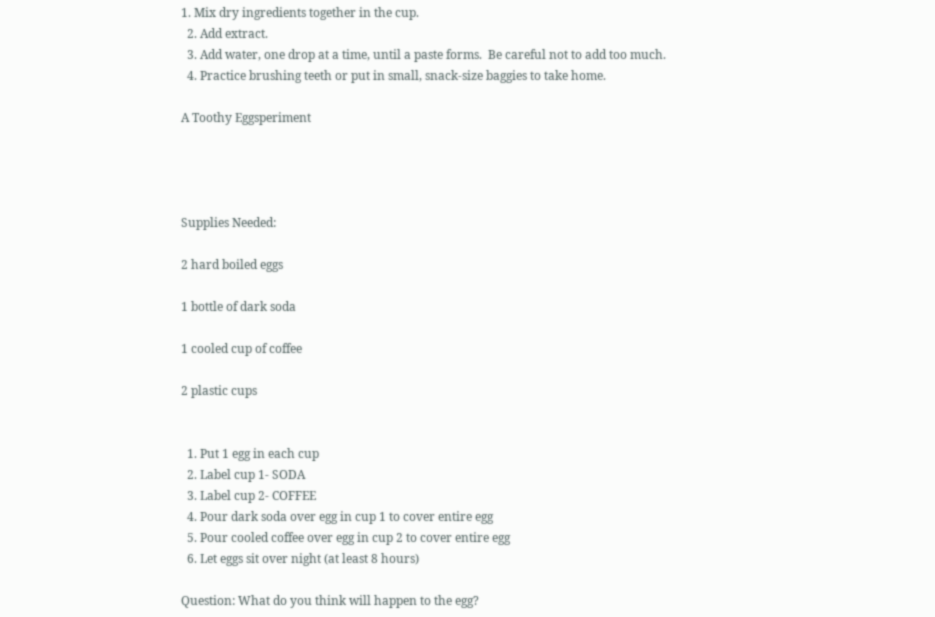1. Mix dry ingredients together in the cup.
  2. Add extract.
  3. Add water, one drop at a time, until a paste forms.  Be careful not to add too much.
  4. Practice brushing teeth or put in small, snack-size baggies to take home.

A Toothy Eggsperiment




Supplies Needed:

2 hard boiled eggs

1 bottle of dark soda

1 cooled cup of coffee

2 plastic cups


  1. Put 1 egg in each cup
  2. Label cup 1- SODA
  3. Label cup 2- COFFEE
  4. Pour dark soda over egg in cup 1 to cover entire egg
  5. Pour cooled coffee over egg in cup 2 to cover entire egg
  6. Let eggs sit over night (at least 8 hours)

Question: What do you think will happen to the egg?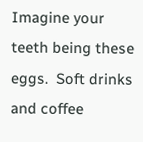Imagine your teeth being these eggs.  Soft drinks and coffee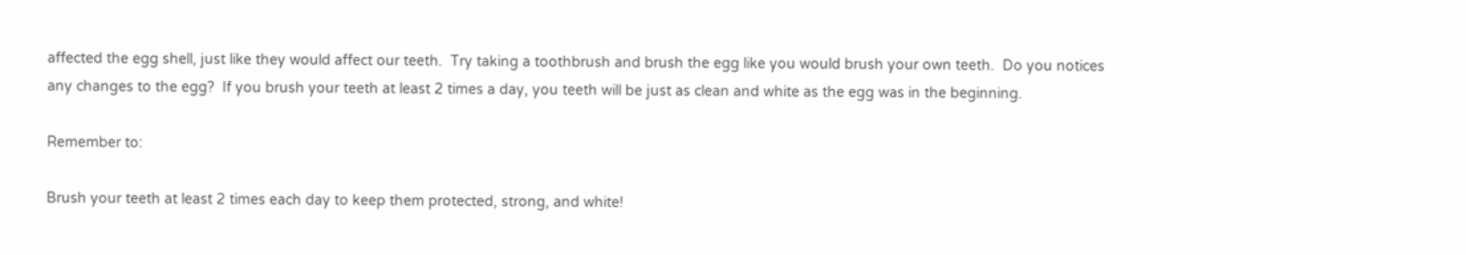affected the egg shell, just like they would affect our teeth.  Try taking a toothbrush and brush the egg like you would brush your own teeth.  Do you notices any changes to the egg?  If you brush your teeth at least 2 times a day, you teeth will be just as clean and white as the egg was in the beginning.

Remember to:

Brush your teeth at least 2 times each day to keep them protected, strong, and white!